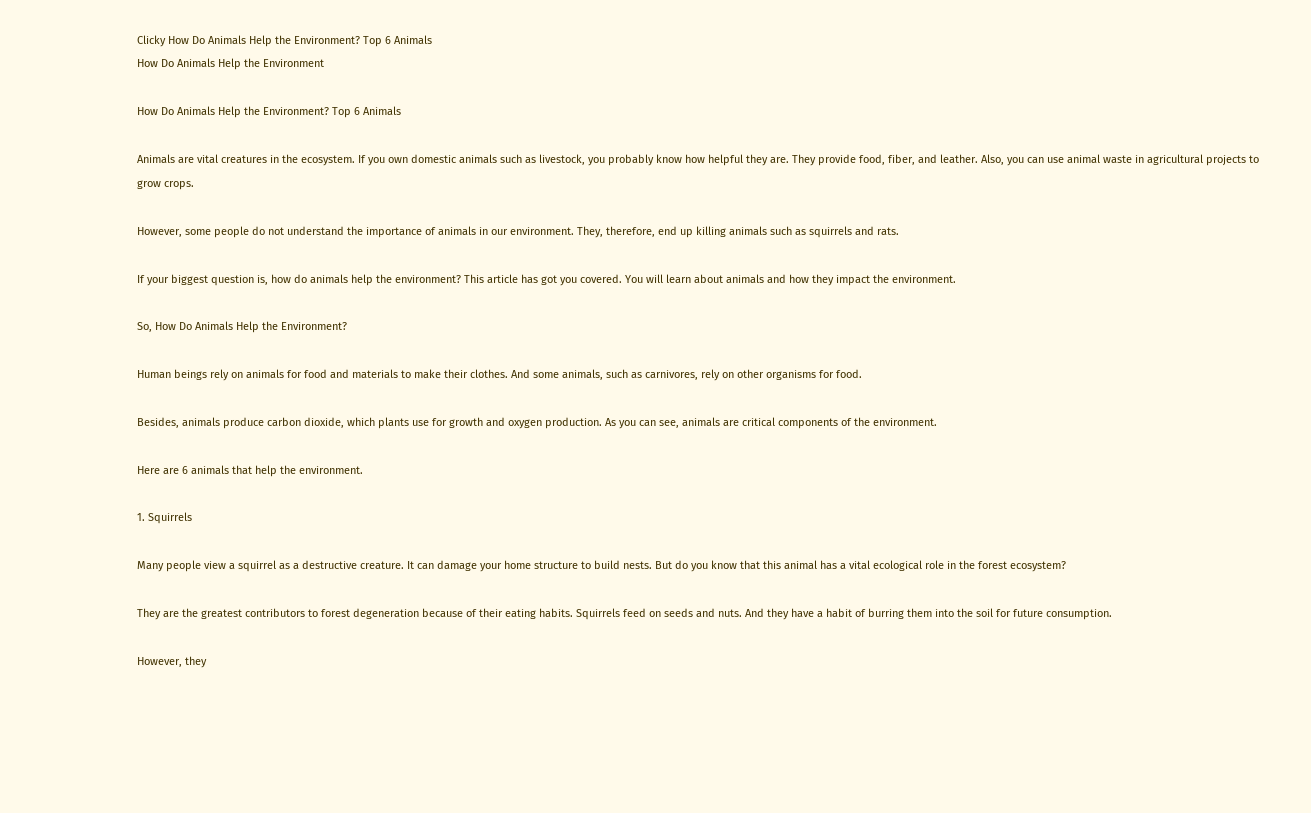Clicky How Do Animals Help the Environment? Top 6 Animals
How Do Animals Help the Environment

How Do Animals Help the Environment? Top 6 Animals

Animals are vital creatures in the ecosystem. If you own domestic animals such as livestock, you probably know how helpful they are. They provide food, fiber, and leather. Also, you can use animal waste in agricultural projects to grow crops.

However, some people do not understand the importance of animals in our environment. They, therefore, end up killing animals such as squirrels and rats.

If your biggest question is, how do animals help the environment? This article has got you covered. You will learn about animals and how they impact the environment.

So, How Do Animals Help the Environment?

Human beings rely on animals for food and materials to make their clothes. And some animals, such as carnivores, rely on other organisms for food.

Besides, animals produce carbon dioxide, which plants use for growth and oxygen production. As you can see, animals are critical components of the environment.

Here are 6 animals that help the environment.

1. Squirrels

Many people view a squirrel as a destructive creature. It can damage your home structure to build nests. But do you know that this animal has a vital ecological role in the forest ecosystem?

They are the greatest contributors to forest degeneration because of their eating habits. Squirrels feed on seeds and nuts. And they have a habit of burring them into the soil for future consumption.

However, they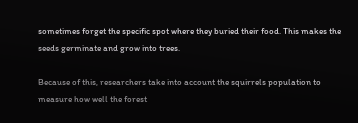sometimes forget the specific spot where they buried their food. This makes the seeds germinate and grow into trees.

Because of this, researchers take into account the squirrels population to measure how well the forest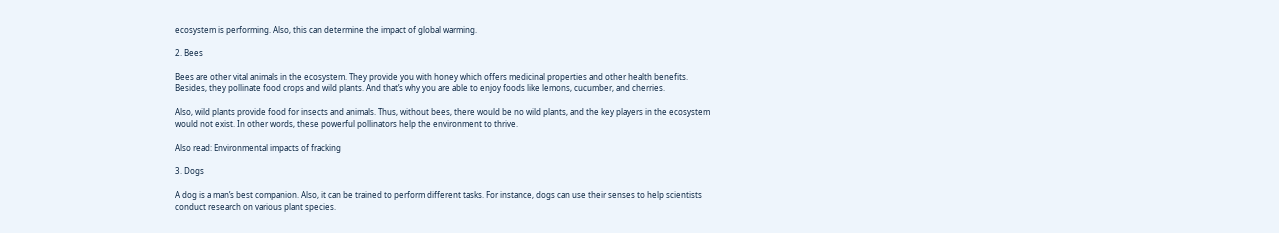ecosystem is performing. Also, this can determine the impact of global warming.

2. Bees

Bees are other vital animals in the ecosystem. They provide you with honey which offers medicinal properties and other health benefits. Besides, they pollinate food crops and wild plants. And that’s why you are able to enjoy foods like lemons, cucumber, and cherries.

Also, wild plants provide food for insects and animals. Thus, without bees, there would be no wild plants, and the key players in the ecosystem would not exist. In other words, these powerful pollinators help the environment to thrive.

Also read: Environmental impacts of fracking

3. Dogs

A dog is a man’s best companion. Also, it can be trained to perform different tasks. For instance, dogs can use their senses to help scientists conduct research on various plant species.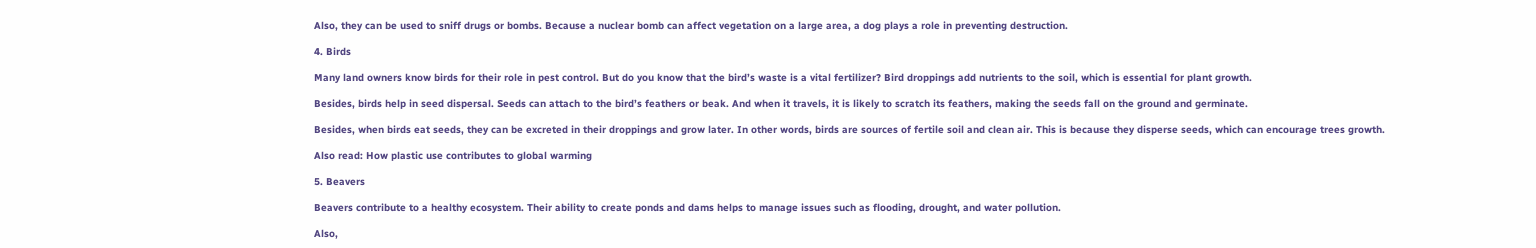Also, they can be used to sniff drugs or bombs. Because a nuclear bomb can affect vegetation on a large area, a dog plays a role in preventing destruction.

4. Birds

Many land owners know birds for their role in pest control. But do you know that the bird’s waste is a vital fertilizer? Bird droppings add nutrients to the soil, which is essential for plant growth.

Besides, birds help in seed dispersal. Seeds can attach to the bird’s feathers or beak. And when it travels, it is likely to scratch its feathers, making the seeds fall on the ground and germinate.

Besides, when birds eat seeds, they can be excreted in their droppings and grow later. In other words, birds are sources of fertile soil and clean air. This is because they disperse seeds, which can encourage trees growth.

Also read: How plastic use contributes to global warming

5. Beavers

Beavers contribute to a healthy ecosystem. Their ability to create ponds and dams helps to manage issues such as flooding, drought, and water pollution.

Also,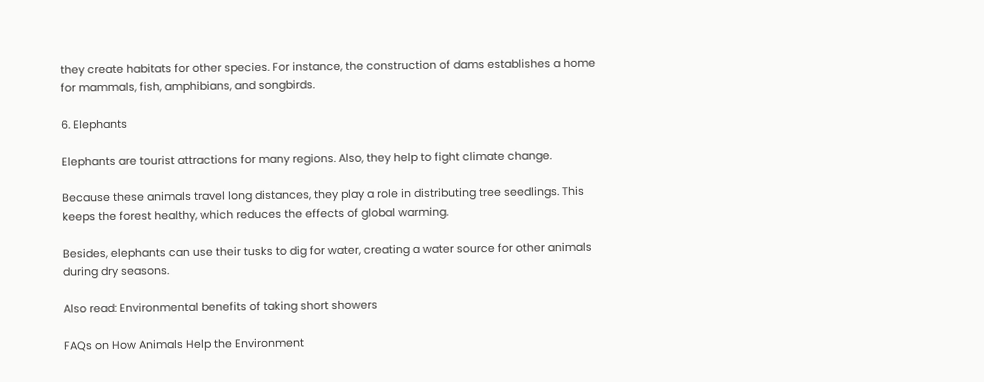they create habitats for other species. For instance, the construction of dams establishes a home for mammals, fish, amphibians, and songbirds.

6. Elephants

Elephants are tourist attractions for many regions. Also, they help to fight climate change.

Because these animals travel long distances, they play a role in distributing tree seedlings. This keeps the forest healthy, which reduces the effects of global warming.

Besides, elephants can use their tusks to dig for water, creating a water source for other animals during dry seasons.

Also read: Environmental benefits of taking short showers

FAQs on How Animals Help the Environment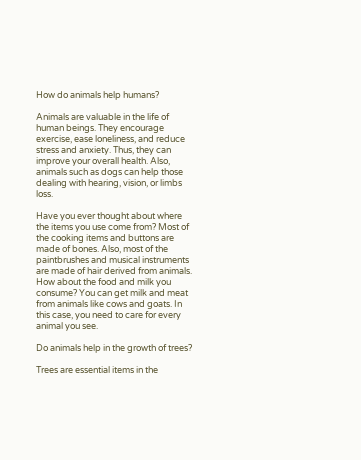How do animals help humans?

Animals are valuable in the life of human beings. They encourage exercise, ease loneliness, and reduce stress and anxiety. Thus, they can improve your overall health. Also, animals such as dogs can help those dealing with hearing, vision, or limbs loss.

Have you ever thought about where the items you use come from? Most of the cooking items and buttons are made of bones. Also, most of the paintbrushes and musical instruments are made of hair derived from animals. How about the food and milk you consume? You can get milk and meat from animals like cows and goats. In this case, you need to care for every animal you see.

Do animals help in the growth of trees?

Trees are essential items in the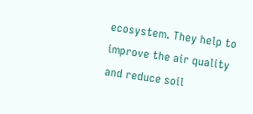ecosystem. They help to improve the air quality and reduce soil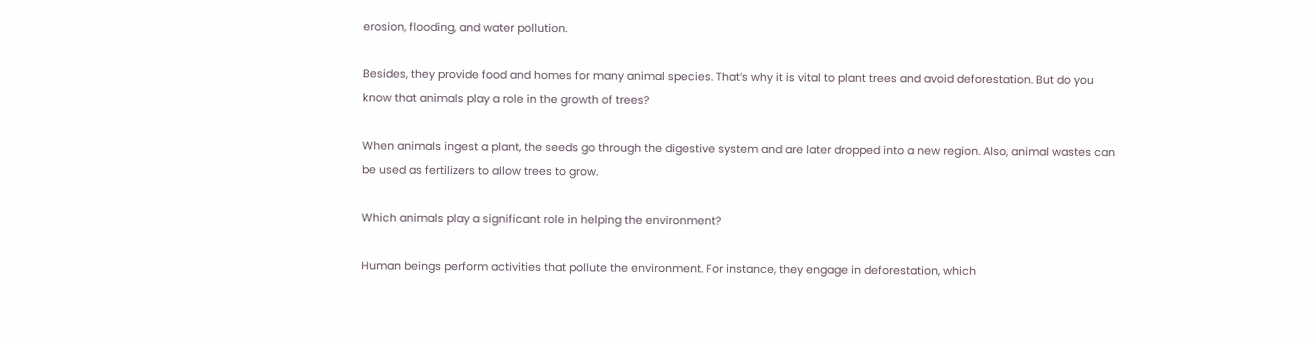erosion, flooding, and water pollution.

Besides, they provide food and homes for many animal species. That’s why it is vital to plant trees and avoid deforestation. But do you know that animals play a role in the growth of trees?

When animals ingest a plant, the seeds go through the digestive system and are later dropped into a new region. Also, animal wastes can be used as fertilizers to allow trees to grow.

Which animals play a significant role in helping the environment?

Human beings perform activities that pollute the environment. For instance, they engage in deforestation, which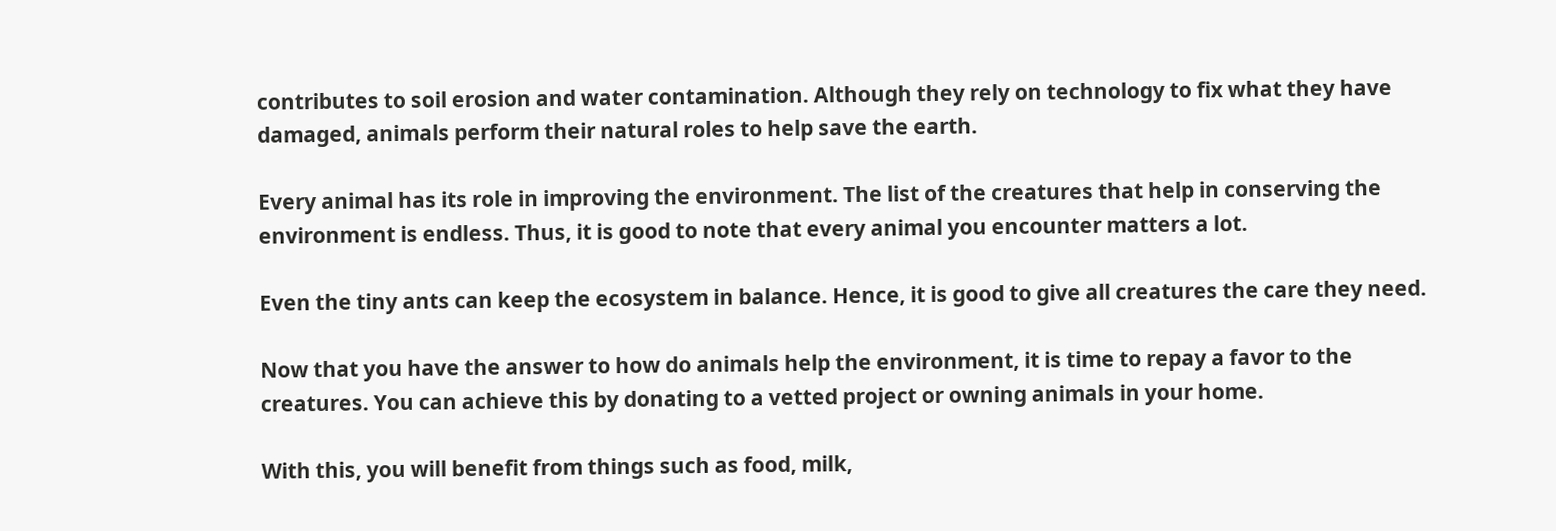contributes to soil erosion and water contamination. Although they rely on technology to fix what they have damaged, animals perform their natural roles to help save the earth.

Every animal has its role in improving the environment. The list of the creatures that help in conserving the environment is endless. Thus, it is good to note that every animal you encounter matters a lot.

Even the tiny ants can keep the ecosystem in balance. Hence, it is good to give all creatures the care they need.

Now that you have the answer to how do animals help the environment, it is time to repay a favor to the creatures. You can achieve this by donating to a vetted project or owning animals in your home.

With this, you will benefit from things such as food, milk,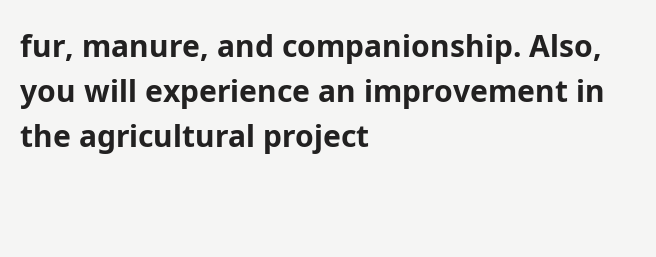fur, manure, and companionship. Also, you will experience an improvement in the agricultural project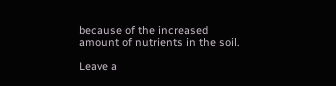because of the increased amount of nutrients in the soil.

Leave a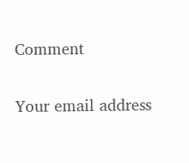Comment

Your email address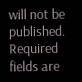will not be published. Required fields are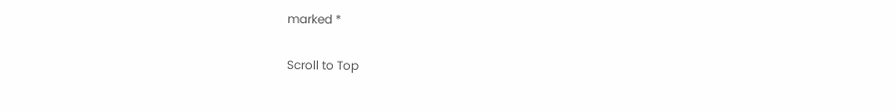marked *

Scroll to Top